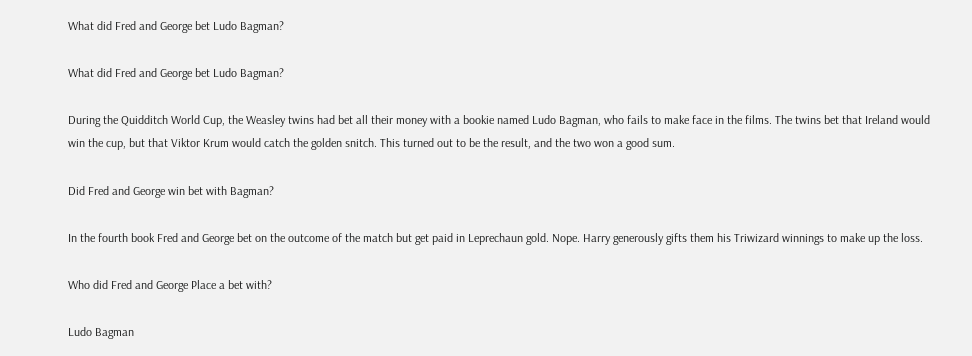What did Fred and George bet Ludo Bagman?

What did Fred and George bet Ludo Bagman?

During the Quidditch World Cup, the Weasley twins had bet all their money with a bookie named Ludo Bagman, who fails to make face in the films. The twins bet that Ireland would win the cup, but that Viktor Krum would catch the golden snitch. This turned out to be the result, and the two won a good sum.

Did Fred and George win bet with Bagman?

In the fourth book Fred and George bet on the outcome of the match but get paid in Leprechaun gold. Nope. Harry generously gifts them his Triwizard winnings to make up the loss.

Who did Fred and George Place a bet with?

Ludo Bagman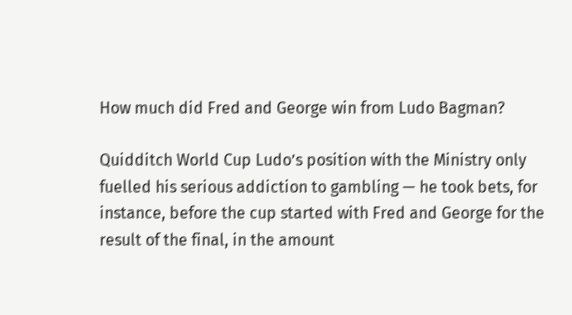How much did Fred and George win from Ludo Bagman?

Quidditch World Cup Ludo’s position with the Ministry only fuelled his serious addiction to gambling — he took bets, for instance, before the cup started with Fred and George for the result of the final, in the amount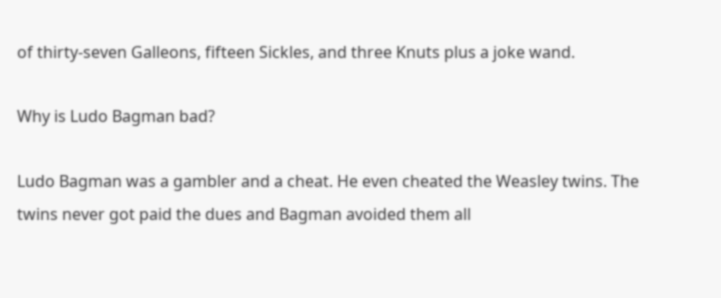of thirty-seven Galleons, fifteen Sickles, and three Knuts plus a joke wand.

Why is Ludo Bagman bad?

Ludo Bagman was a gambler and a cheat. He even cheated the Weasley twins. The twins never got paid the dues and Bagman avoided them all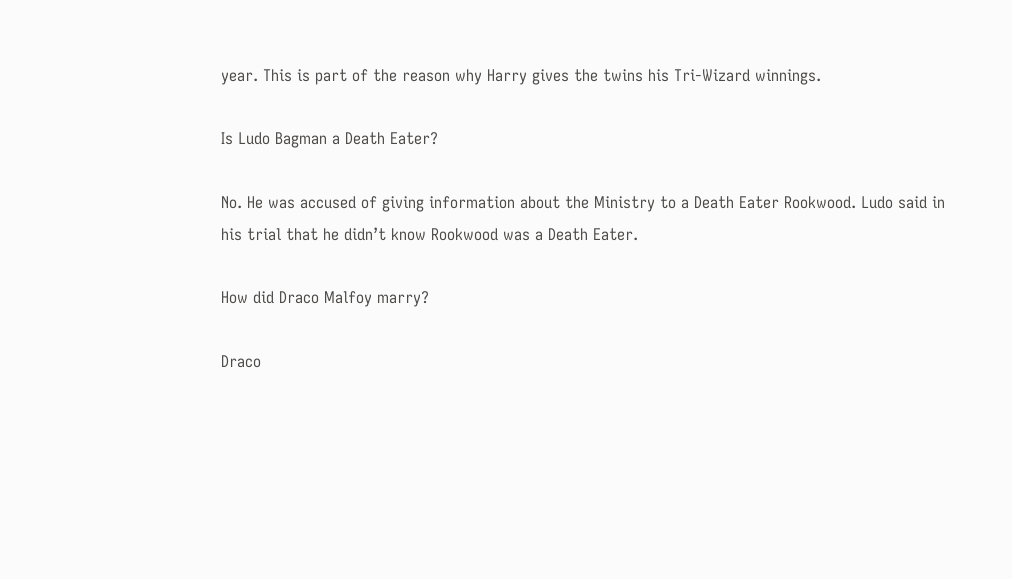year. This is part of the reason why Harry gives the twins his Tri-Wizard winnings.

Is Ludo Bagman a Death Eater?

No. He was accused of giving information about the Ministry to a Death Eater Rookwood. Ludo said in his trial that he didn’t know Rookwood was a Death Eater.

How did Draco Malfoy marry?

Draco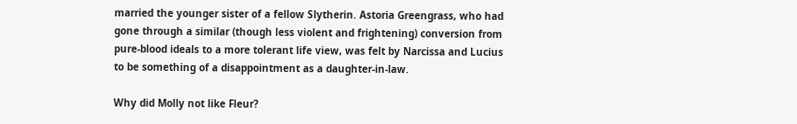married the younger sister of a fellow Slytherin. Astoria Greengrass, who had gone through a similar (though less violent and frightening) conversion from pure-blood ideals to a more tolerant life view, was felt by Narcissa and Lucius to be something of a disappointment as a daughter-in-law.

Why did Molly not like Fleur?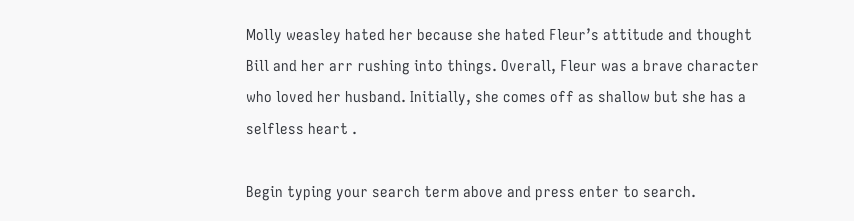Molly weasley hated her because she hated Fleur’s attitude and thought Bill and her arr rushing into things. Overall, Fleur was a brave character who loved her husband. Initially, she comes off as shallow but she has a selfless heart .

Begin typing your search term above and press enter to search.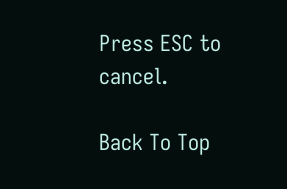Press ESC to cancel.

Back To Top